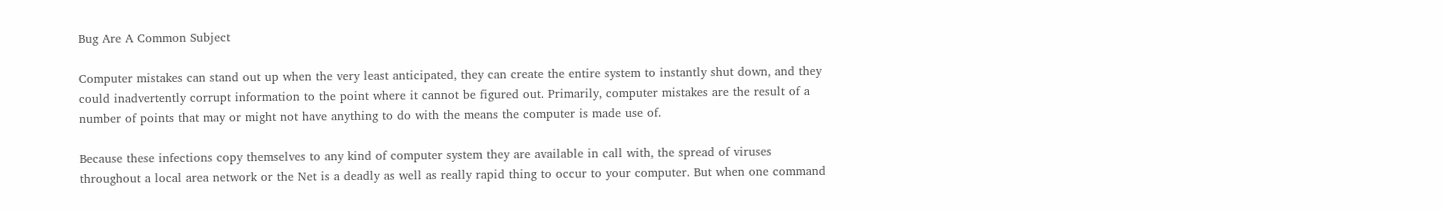Bug Are A Common Subject

Computer mistakes can stand out up when the very least anticipated, they can create the entire system to instantly shut down, and they could inadvertently corrupt information to the point where it cannot be figured out. Primarily, computer mistakes are the result of a number of points that may or might not have anything to do with the means the computer is made use of.

Because these infections copy themselves to any kind of computer system they are available in call with, the spread of viruses throughout a local area network or the Net is a deadly as well as really rapid thing to occur to your computer. But when one command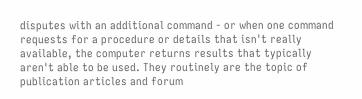disputes with an additional command - or when one command requests for a procedure or details that isn't really available, the computer returns results that typically aren't able to be used. They routinely are the topic of publication articles and forum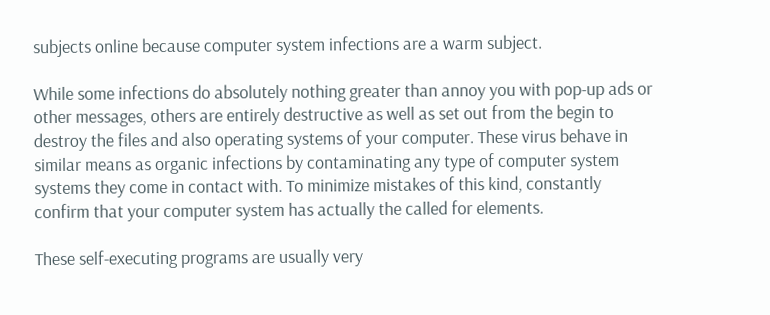subjects online because computer system infections are a warm subject.

While some infections do absolutely nothing greater than annoy you with pop-up ads or other messages, others are entirely destructive as well as set out from the begin to destroy the files and also operating systems of your computer. These virus behave in similar means as organic infections by contaminating any type of computer system systems they come in contact with. To minimize mistakes of this kind, constantly confirm that your computer system has actually the called for elements.

These self-executing programs are usually very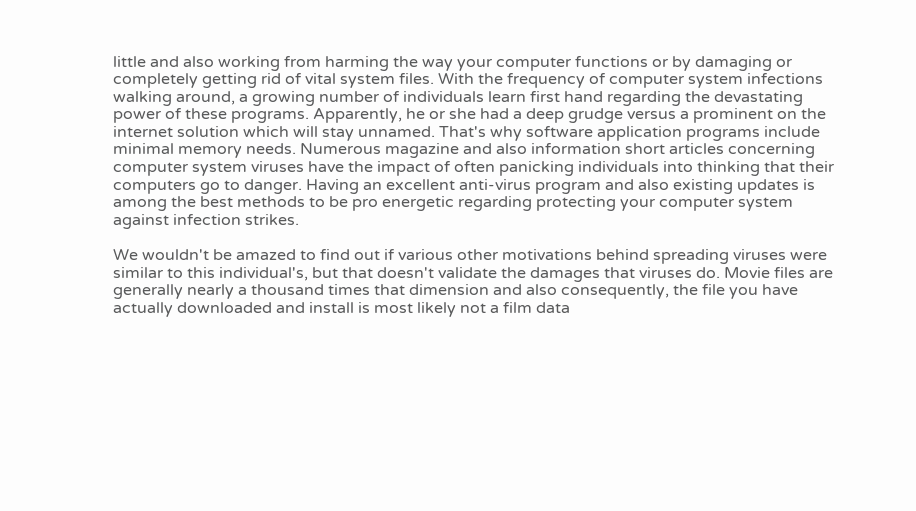little and also working from harming the way your computer functions or by damaging or completely getting rid of vital system files. With the frequency of computer system infections walking around, a growing number of individuals learn first hand regarding the devastating power of these programs. Apparently, he or she had a deep grudge versus a prominent on the internet solution which will stay unnamed. That's why software application programs include minimal memory needs. Numerous magazine and also information short articles concerning computer system viruses have the impact of often panicking individuals into thinking that their computers go to danger. Having an excellent anti-virus program and also existing updates is among the best methods to be pro energetic regarding protecting your computer system against infection strikes.

We wouldn't be amazed to find out if various other motivations behind spreading viruses were similar to this individual's, but that doesn't validate the damages that viruses do. Movie files are generally nearly a thousand times that dimension and also consequently, the file you have actually downloaded and install is most likely not a film data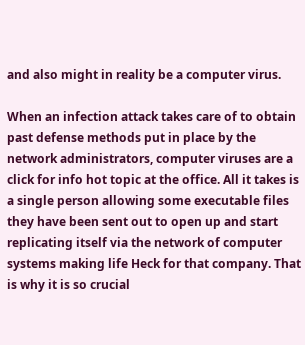and also might in reality be a computer virus.

When an infection attack takes care of to obtain past defense methods put in place by the network administrators, computer viruses are a click for info hot topic at the office. All it takes is a single person allowing some executable files they have been sent out to open up and start replicating itself via the network of computer systems making life Heck for that company. That is why it is so crucial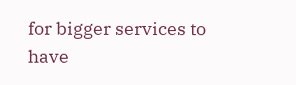for bigger services to have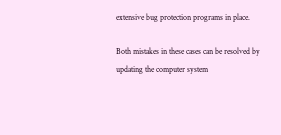extensive bug protection programs in place.

Both mistakes in these cases can be resolved by updating the computer system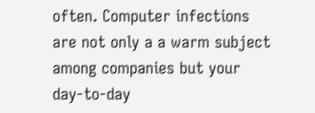often. Computer infections are not only a a warm subject among companies but your day-to-day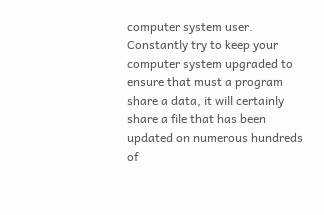computer system user. Constantly try to keep your computer system upgraded to ensure that must a program share a data, it will certainly share a file that has been updated on numerous hundreds of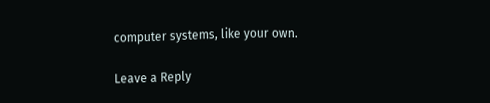computer systems, like your own.

Leave a Reply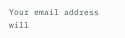Your email address will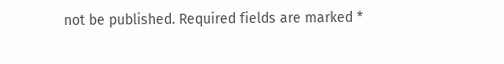not be published. Required fields are marked *